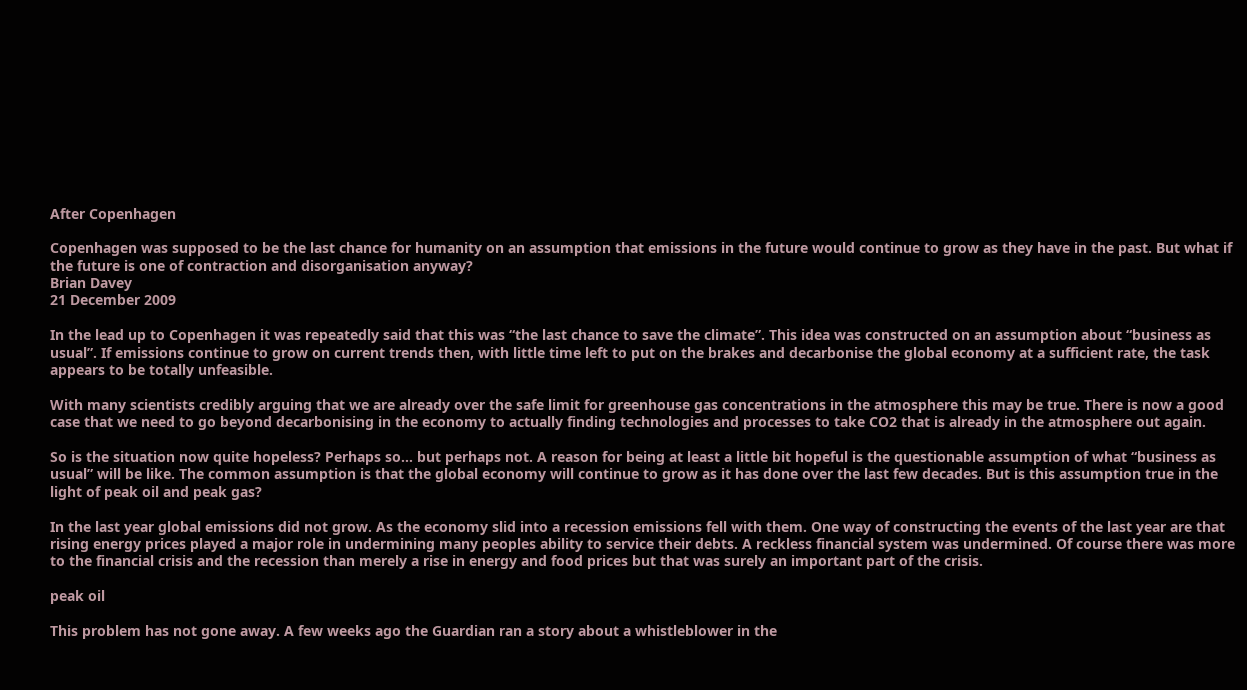After Copenhagen

Copenhagen was supposed to be the last chance for humanity on an assumption that emissions in the future would continue to grow as they have in the past. But what if the future is one of contraction and disorganisation anyway?
Brian Davey
21 December 2009

In the lead up to Copenhagen it was repeatedly said that this was “the last chance to save the climate”. This idea was constructed on an assumption about “business as usual”. If emissions continue to grow on current trends then, with little time left to put on the brakes and decarbonise the global economy at a sufficient rate, the task appears to be totally unfeasible.

With many scientists credibly arguing that we are already over the safe limit for greenhouse gas concentrations in the atmosphere this may be true. There is now a good case that we need to go beyond decarbonising in the economy to actually finding technologies and processes to take CO2 that is already in the atmosphere out again.

So is the situation now quite hopeless? Perhaps so... but perhaps not. A reason for being at least a little bit hopeful is the questionable assumption of what “business as usual” will be like. The common assumption is that the global economy will continue to grow as it has done over the last few decades. But is this assumption true in the light of peak oil and peak gas?

In the last year global emissions did not grow. As the economy slid into a recession emissions fell with them. One way of constructing the events of the last year are that rising energy prices played a major role in undermining many peoples ability to service their debts. A reckless financial system was undermined. Of course there was more to the financial crisis and the recession than merely a rise in energy and food prices but that was surely an important part of the crisis.

peak oil

This problem has not gone away. A few weeks ago the Guardian ran a story about a whistleblower in the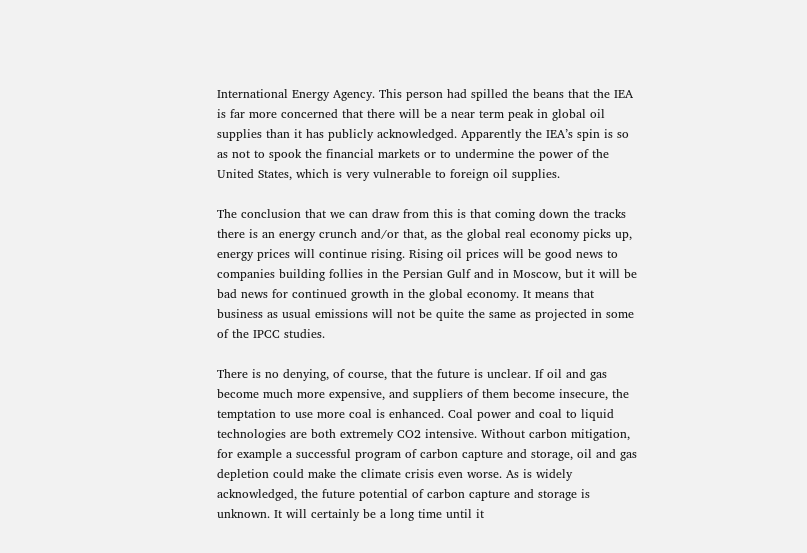International Energy Agency. This person had spilled the beans that the IEA is far more concerned that there will be a near term peak in global oil supplies than it has publicly acknowledged. Apparently the IEA’s spin is so as not to spook the financial markets or to undermine the power of the United States, which is very vulnerable to foreign oil supplies.

The conclusion that we can draw from this is that coming down the tracks there is an energy crunch and/or that, as the global real economy picks up, energy prices will continue rising. Rising oil prices will be good news to companies building follies in the Persian Gulf and in Moscow, but it will be bad news for continued growth in the global economy. It means that business as usual emissions will not be quite the same as projected in some of the IPCC studies.

There is no denying, of course, that the future is unclear. If oil and gas become much more expensive, and suppliers of them become insecure, the temptation to use more coal is enhanced. Coal power and coal to liquid technologies are both extremely CO2 intensive. Without carbon mitigation, for example a successful program of carbon capture and storage, oil and gas depletion could make the climate crisis even worse. As is widely acknowledged, the future potential of carbon capture and storage is unknown. It will certainly be a long time until it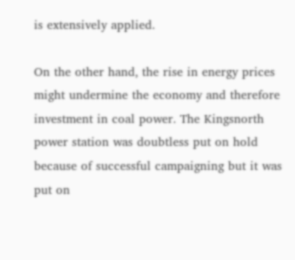is extensively applied.

On the other hand, the rise in energy prices might undermine the economy and therefore investment in coal power. The Kingsnorth power station was doubtless put on hold because of successful campaigning but it was put on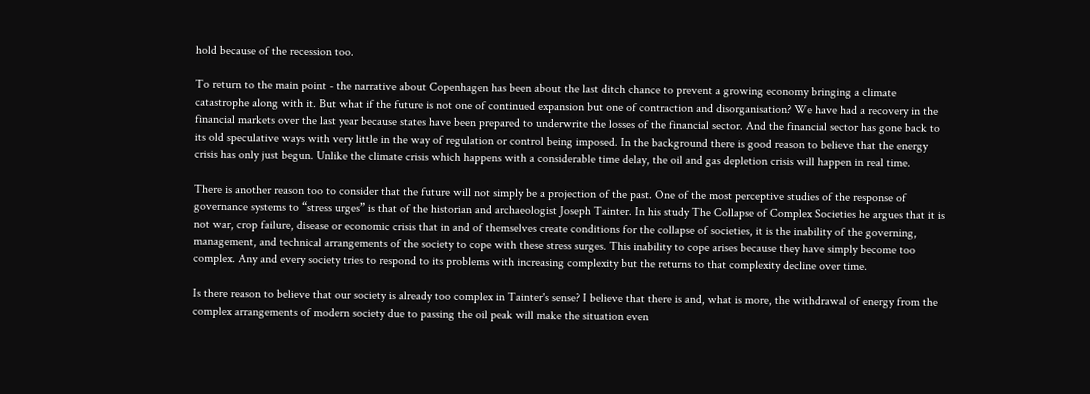hold because of the recession too.

To return to the main point - the narrative about Copenhagen has been about the last ditch chance to prevent a growing economy bringing a climate catastrophe along with it. But what if the future is not one of continued expansion but one of contraction and disorganisation? We have had a recovery in the financial markets over the last year because states have been prepared to underwrite the losses of the financial sector. And the financial sector has gone back to its old speculative ways with very little in the way of regulation or control being imposed. In the background there is good reason to believe that the energy crisis has only just begun. Unlike the climate crisis which happens with a considerable time delay, the oil and gas depletion crisis will happen in real time.

There is another reason too to consider that the future will not simply be a projection of the past. One of the most perceptive studies of the response of governance systems to “stress urges” is that of the historian and archaeologist Joseph Tainter. In his study The Collapse of Complex Societies he argues that it is not war, crop failure, disease or economic crisis that in and of themselves create conditions for the collapse of societies, it is the inability of the governing, management, and technical arrangements of the society to cope with these stress surges. This inability to cope arises because they have simply become too complex. Any and every society tries to respond to its problems with increasing complexity but the returns to that complexity decline over time.

Is there reason to believe that our society is already too complex in Tainter's sense? I believe that there is and, what is more, the withdrawal of energy from the complex arrangements of modern society due to passing the oil peak will make the situation even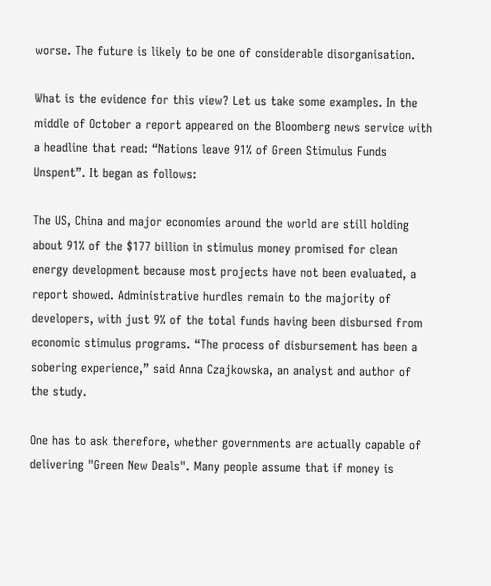worse. The future is likely to be one of considerable disorganisation.

What is the evidence for this view? Let us take some examples. In the middle of October a report appeared on the Bloomberg news service with a headline that read: “Nations leave 91% of Green Stimulus Funds Unspent”. It began as follows:

The US, China and major economies around the world are still holding about 91% of the $177 billion in stimulus money promised for clean energy development because most projects have not been evaluated, a report showed. Administrative hurdles remain to the majority of developers, with just 9% of the total funds having been disbursed from economic stimulus programs. “The process of disbursement has been a sobering experience,” said Anna Czajkowska, an analyst and author of the study.

One has to ask therefore, whether governments are actually capable of delivering "Green New Deals". Many people assume that if money is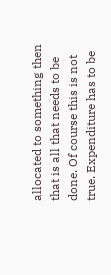allocated to something then that is all that needs to be done. Of course this is not true. Expenditure has to be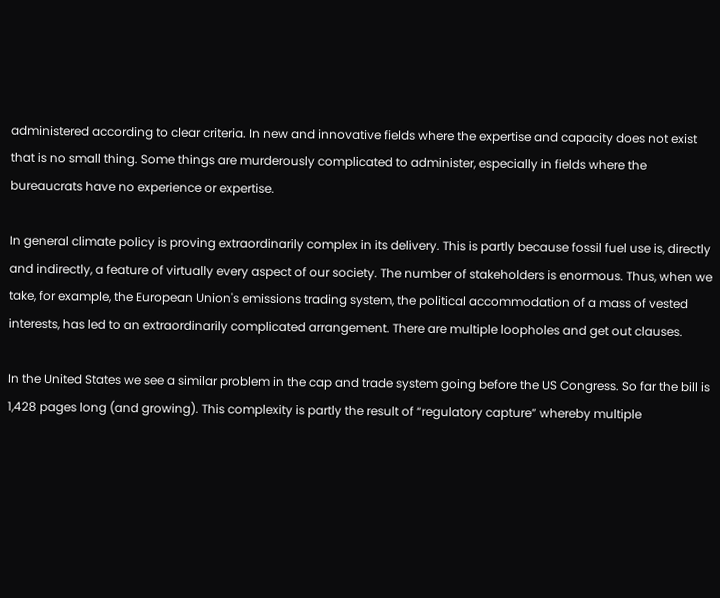administered according to clear criteria. In new and innovative fields where the expertise and capacity does not exist that is no small thing. Some things are murderously complicated to administer, especially in fields where the bureaucrats have no experience or expertise.

In general climate policy is proving extraordinarily complex in its delivery. This is partly because fossil fuel use is, directly and indirectly, a feature of virtually every aspect of our society. The number of stakeholders is enormous. Thus, when we take, for example, the European Union's emissions trading system, the political accommodation of a mass of vested interests, has led to an extraordinarily complicated arrangement. There are multiple loopholes and get out clauses.

In the United States we see a similar problem in the cap and trade system going before the US Congress. So far the bill is 1,428 pages long (and growing). This complexity is partly the result of “regulatory capture” whereby multiple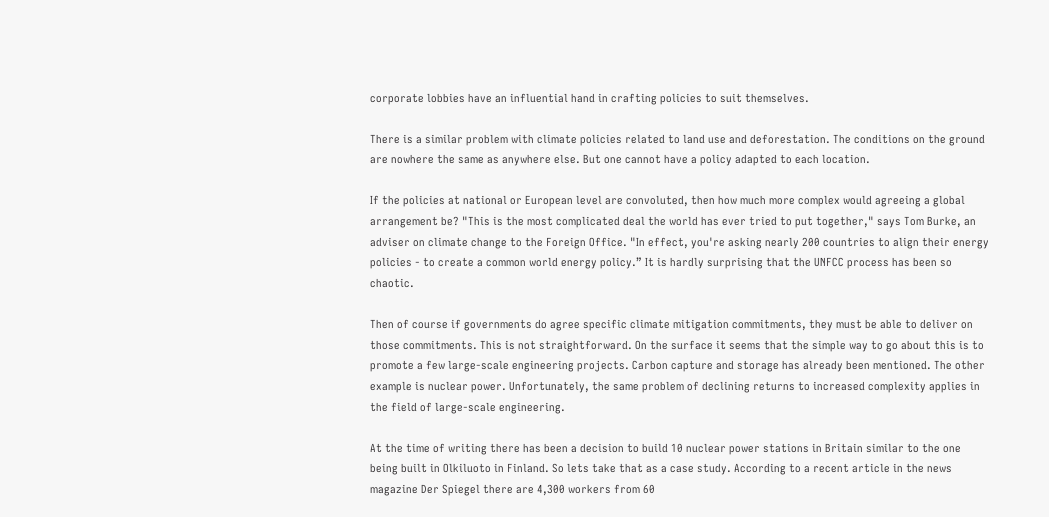corporate lobbies have an influential hand in crafting policies to suit themselves.

There is a similar problem with climate policies related to land use and deforestation. The conditions on the ground are nowhere the same as anywhere else. But one cannot have a policy adapted to each location.

If the policies at national or European level are convoluted, then how much more complex would agreeing a global arrangement be? "This is the most complicated deal the world has ever tried to put together," says Tom Burke, an adviser on climate change to the Foreign Office. "In effect, you're asking nearly 200 countries to align their energy policies - to create a common world energy policy.” It is hardly surprising that the UNFCC process has been so chaotic.

Then of course if governments do agree specific climate mitigation commitments, they must be able to deliver on those commitments. This is not straightforward. On the surface it seems that the simple way to go about this is to promote a few large-scale engineering projects. Carbon capture and storage has already been mentioned. The other example is nuclear power. Unfortunately, the same problem of declining returns to increased complexity applies in the field of large-scale engineering.

At the time of writing there has been a decision to build 10 nuclear power stations in Britain similar to the one being built in Olkiluoto in Finland. So lets take that as a case study. According to a recent article in the news magazine Der Spiegel there are 4,300 workers from 60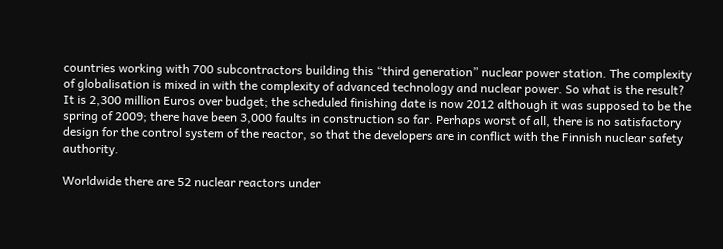countries working with 700 subcontractors building this “third generation” nuclear power station. The complexity of globalisation is mixed in with the complexity of advanced technology and nuclear power. So what is the result? It is 2,300 million Euros over budget; the scheduled finishing date is now 2012 although it was supposed to be the spring of 2009; there have been 3,000 faults in construction so far. Perhaps worst of all, there is no satisfactory design for the control system of the reactor, so that the developers are in conflict with the Finnish nuclear safety authority.

Worldwide there are 52 nuclear reactors under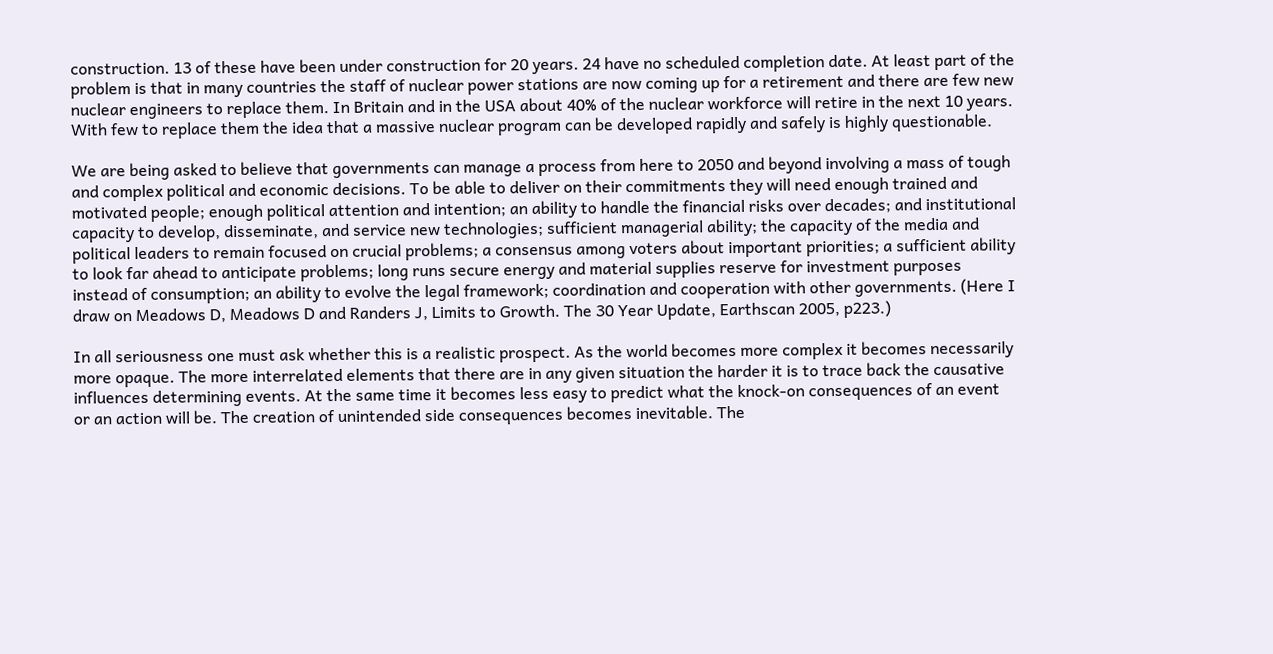construction. 13 of these have been under construction for 20 years. 24 have no scheduled completion date. At least part of the problem is that in many countries the staff of nuclear power stations are now coming up for a retirement and there are few new nuclear engineers to replace them. In Britain and in the USA about 40% of the nuclear workforce will retire in the next 10 years. With few to replace them the idea that a massive nuclear program can be developed rapidly and safely is highly questionable.

We are being asked to believe that governments can manage a process from here to 2050 and beyond involving a mass of tough and complex political and economic decisions. To be able to deliver on their commitments they will need enough trained and motivated people; enough political attention and intention; an ability to handle the financial risks over decades; and institutional capacity to develop, disseminate, and service new technologies; sufficient managerial ability; the capacity of the media and political leaders to remain focused on crucial problems; a consensus among voters about important priorities; a sufficient ability to look far ahead to anticipate problems; long runs secure energy and material supplies reserve for investment purposes instead of consumption; an ability to evolve the legal framework; coordination and cooperation with other governments. (Here I draw on Meadows D, Meadows D and Randers J, Limits to Growth. The 30 Year Update, Earthscan 2005, p223.)

In all seriousness one must ask whether this is a realistic prospect. As the world becomes more complex it becomes necessarily more opaque. The more interrelated elements that there are in any given situation the harder it is to trace back the causative influences determining events. At the same time it becomes less easy to predict what the knock-on consequences of an event or an action will be. The creation of unintended side consequences becomes inevitable. The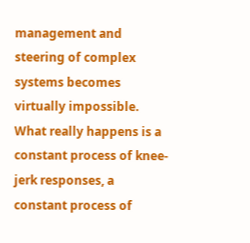management and steering of complex systems becomes virtually impossible. What really happens is a constant process of knee-jerk responses, a constant process of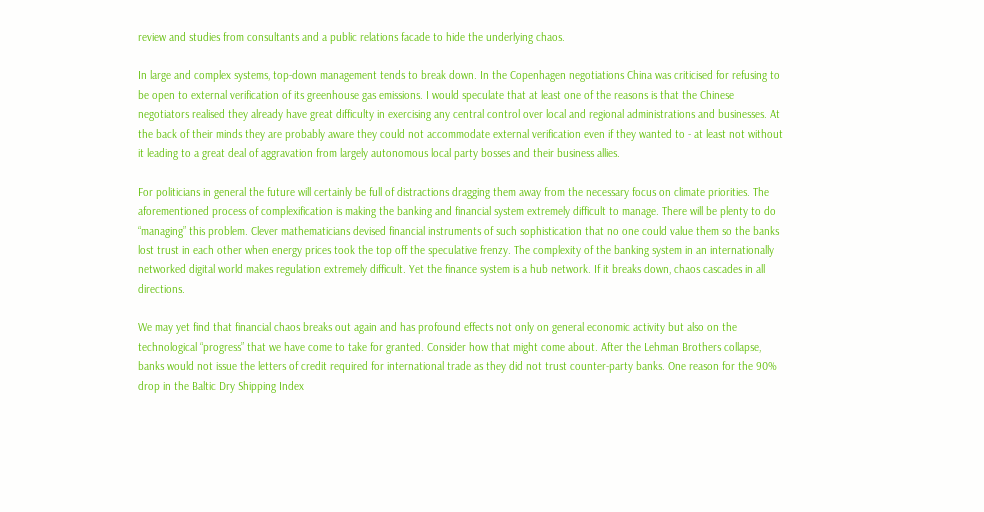review and studies from consultants and a public relations facade to hide the underlying chaos.

In large and complex systems, top-down management tends to break down. In the Copenhagen negotiations China was criticised for refusing to be open to external verification of its greenhouse gas emissions. I would speculate that at least one of the reasons is that the Chinese negotiators realised they already have great difficulty in exercising any central control over local and regional administrations and businesses. At the back of their minds they are probably aware they could not accommodate external verification even if they wanted to - at least not without it leading to a great deal of aggravation from largely autonomous local party bosses and their business allies.

For politicians in general the future will certainly be full of distractions dragging them away from the necessary focus on climate priorities. The aforementioned process of complexification is making the banking and financial system extremely difficult to manage. There will be plenty to do “managing” this problem. Clever mathematicians devised financial instruments of such sophistication that no one could value them so the banks lost trust in each other when energy prices took the top off the speculative frenzy. The complexity of the banking system in an internationally networked digital world makes regulation extremely difficult. Yet the finance system is a hub network. If it breaks down, chaos cascades in all directions.

We may yet find that financial chaos breaks out again and has profound effects not only on general economic activity but also on the technological “progress” that we have come to take for granted. Consider how that might come about. After the Lehman Brothers collapse, banks would not issue the letters of credit required for international trade as they did not trust counter-party banks. One reason for the 90% drop in the Baltic Dry Shipping Index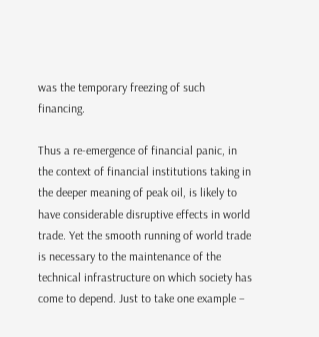was the temporary freezing of such financing.

Thus a re-emergence of financial panic, in the context of financial institutions taking in the deeper meaning of peak oil, is likely to have considerable disruptive effects in world trade. Yet the smooth running of world trade is necessary to the maintenance of the technical infrastructure on which society has come to depend. Just to take one example –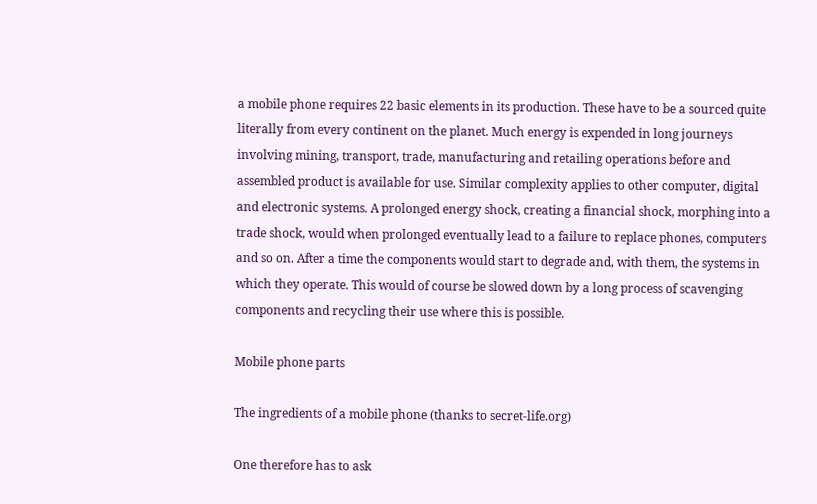a mobile phone requires 22 basic elements in its production. These have to be a sourced quite literally from every continent on the planet. Much energy is expended in long journeys involving mining, transport, trade, manufacturing and retailing operations before and assembled product is available for use. Similar complexity applies to other computer, digital and electronic systems. A prolonged energy shock, creating a financial shock, morphing into a trade shock, would when prolonged eventually lead to a failure to replace phones, computers and so on. After a time the components would start to degrade and, with them, the systems in which they operate. This would of course be slowed down by a long process of scavenging components and recycling their use where this is possible.

Mobile phone parts

The ingredients of a mobile phone (thanks to secret-life.org)

One therefore has to ask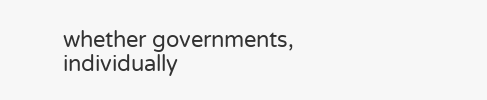whether governments, individually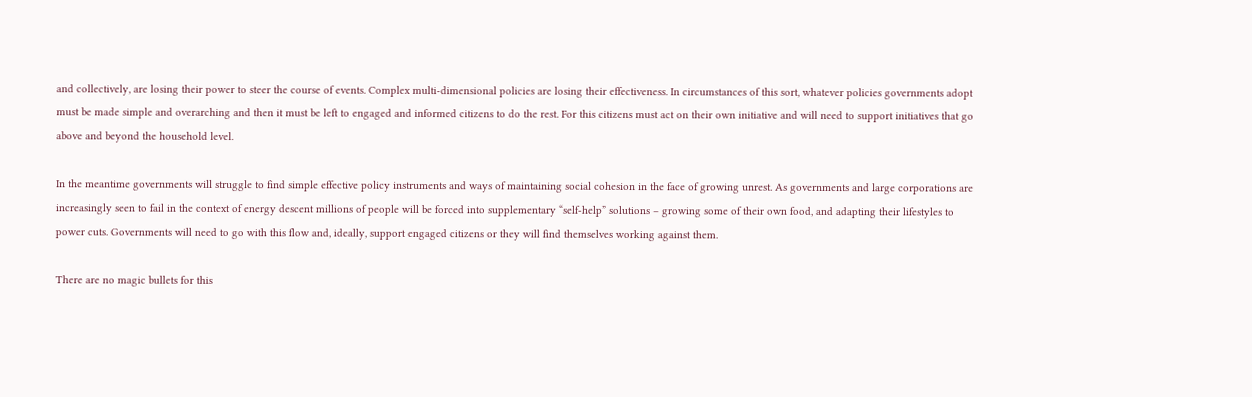and collectively, are losing their power to steer the course of events. Complex multi-dimensional policies are losing their effectiveness. In circumstances of this sort, whatever policies governments adopt must be made simple and overarching and then it must be left to engaged and informed citizens to do the rest. For this citizens must act on their own initiative and will need to support initiatives that go above and beyond the household level.

In the meantime governments will struggle to find simple effective policy instruments and ways of maintaining social cohesion in the face of growing unrest. As governments and large corporations are increasingly seen to fail in the context of energy descent millions of people will be forced into supplementary “self-help” solutions – growing some of their own food, and adapting their lifestyles to power cuts. Governments will need to go with this flow and, ideally, support engaged citizens or they will find themselves working against them.

There are no magic bullets for this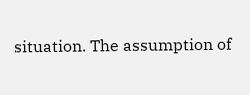situation. The assumption of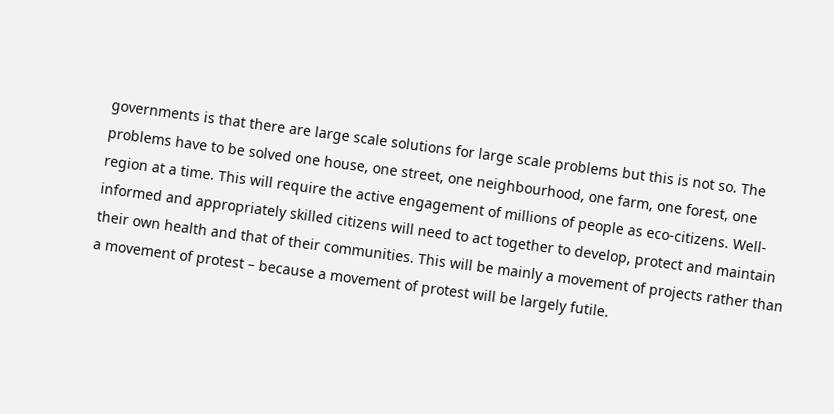governments is that there are large scale solutions for large scale problems but this is not so. The problems have to be solved one house, one street, one neighbourhood, one farm, one forest, one region at a time. This will require the active engagement of millions of people as eco-citizens. Well-informed and appropriately skilled citizens will need to act together to develop, protect and maintain their own health and that of their communities. This will be mainly a movement of projects rather than a movement of protest – because a movement of protest will be largely futile.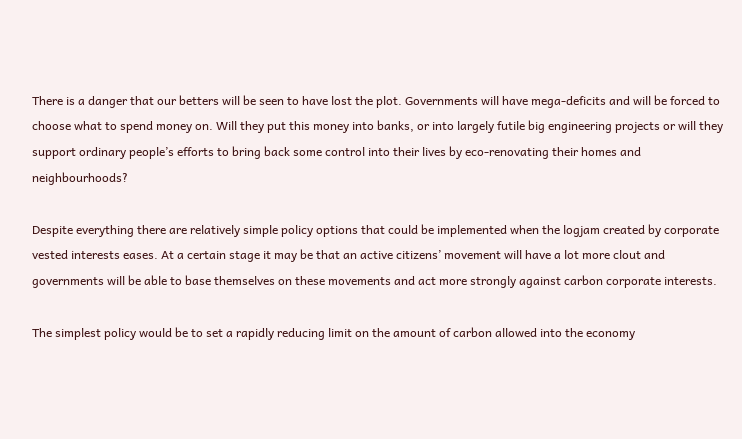There is a danger that our betters will be seen to have lost the plot. Governments will have mega-deficits and will be forced to choose what to spend money on. Will they put this money into banks, or into largely futile big engineering projects or will they support ordinary people’s efforts to bring back some control into their lives by eco-renovating their homes and neighbourhoods?

Despite everything there are relatively simple policy options that could be implemented when the logjam created by corporate vested interests eases. At a certain stage it may be that an active citizens’ movement will have a lot more clout and governments will be able to base themselves on these movements and act more strongly against carbon corporate interests.

The simplest policy would be to set a rapidly reducing limit on the amount of carbon allowed into the economy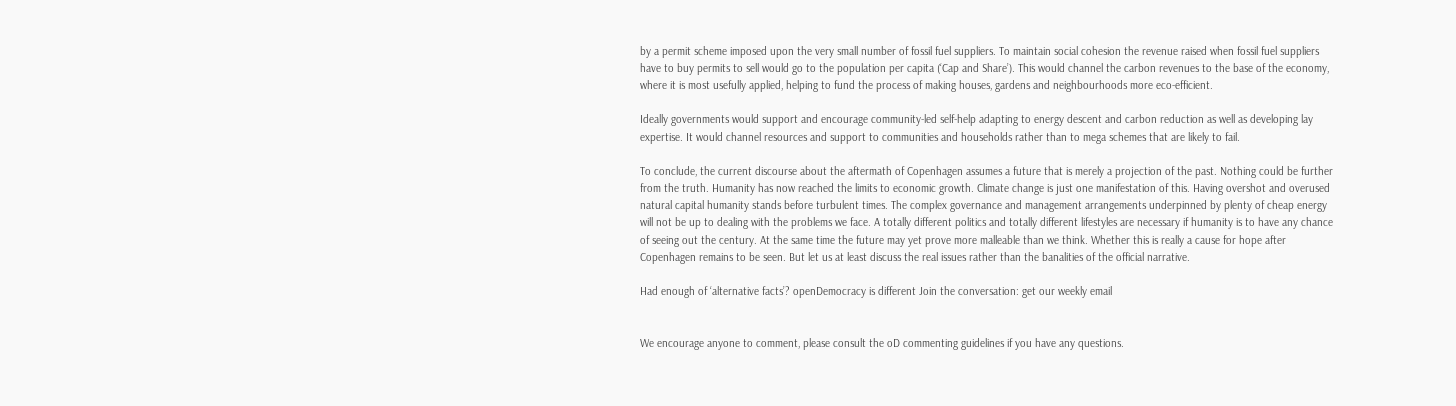by a permit scheme imposed upon the very small number of fossil fuel suppliers. To maintain social cohesion the revenue raised when fossil fuel suppliers have to buy permits to sell would go to the population per capita (‘Cap and Share’). This would channel the carbon revenues to the base of the economy, where it is most usefully applied, helping to fund the process of making houses, gardens and neighbourhoods more eco-efficient.

Ideally governments would support and encourage community-led self-help adapting to energy descent and carbon reduction as well as developing lay expertise. It would channel resources and support to communities and households rather than to mega schemes that are likely to fail.

To conclude, the current discourse about the aftermath of Copenhagen assumes a future that is merely a projection of the past. Nothing could be further from the truth. Humanity has now reached the limits to economic growth. Climate change is just one manifestation of this. Having overshot and overused natural capital humanity stands before turbulent times. The complex governance and management arrangements underpinned by plenty of cheap energy will not be up to dealing with the problems we face. A totally different politics and totally different lifestyles are necessary if humanity is to have any chance of seeing out the century. At the same time the future may yet prove more malleable than we think. Whether this is really a cause for hope after Copenhagen remains to be seen. But let us at least discuss the real issues rather than the banalities of the official narrative.

Had enough of ‘alternative facts’? openDemocracy is different Join the conversation: get our weekly email


We encourage anyone to comment, please consult the oD commenting guidelines if you have any questions.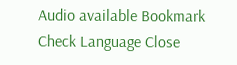Audio available Bookmark Check Language Close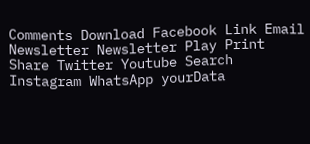Comments Download Facebook Link Email Newsletter Newsletter Play Print Share Twitter Youtube Search Instagram WhatsApp yourData